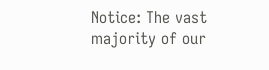Notice: The vast majority of our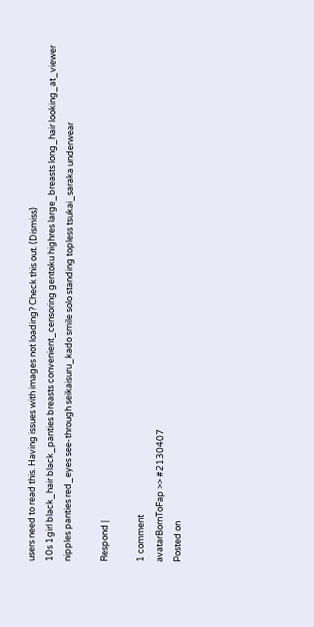users need to read this. Having issues with images not loading? Check this out. (Dismiss)
10s 1girl black_hair black_panties breasts convenient_censoring gentoku highres large_breasts long_hair looking_at_viewer nipples panties red_eyes see-through seikaisuru_kado smile solo standing topless tsukai_saraka underwear

Respond |

1 comment
avatarBornToFap >> #2130407
Posted on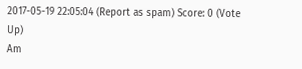2017-05-19 22:05:04 (Report as spam) Score: 0 (Vote Up)
Am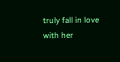truly fall in love with her